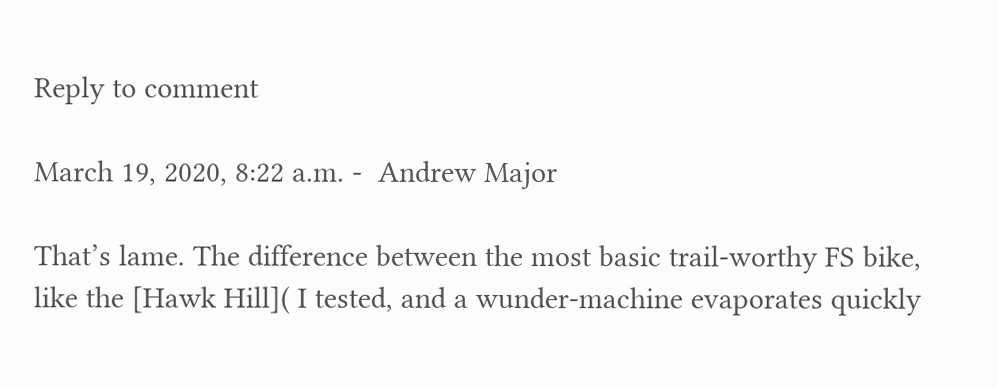Reply to comment

March 19, 2020, 8:22 a.m. -  Andrew Major

That’s lame. The difference between the most basic trail-worthy FS bike, like the [Hawk Hill]( I tested, and a wunder-machine evaporates quickly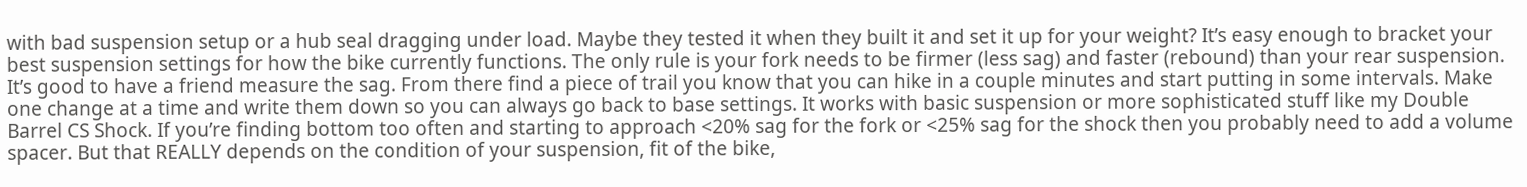with bad suspension setup or a hub seal dragging under load. Maybe they tested it when they built it and set it up for your weight? It’s easy enough to bracket your best suspension settings for how the bike currently functions. The only rule is your fork needs to be firmer (less sag) and faster (rebound) than your rear suspension. It’s good to have a friend measure the sag. From there find a piece of trail you know that you can hike in a couple minutes and start putting in some intervals. Make one change at a time and write them down so you can always go back to base settings. It works with basic suspension or more sophisticated stuff like my Double Barrel CS Shock. If you’re finding bottom too often and starting to approach <20% sag for the fork or <25% sag for the shock then you probably need to add a volume spacer. But that REALLY depends on the condition of your suspension, fit of the bike,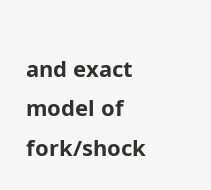and exact model of fork/shock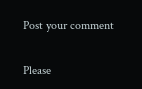Post your comment

Please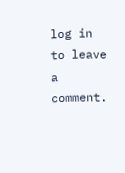log in to leave a comment.